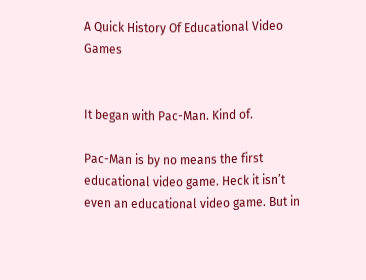A Quick History Of Educational Video Games


It began with Pac-Man. Kind of.

Pac-Man is by no means the first educational video game. Heck it isn’t even an educational video game. But in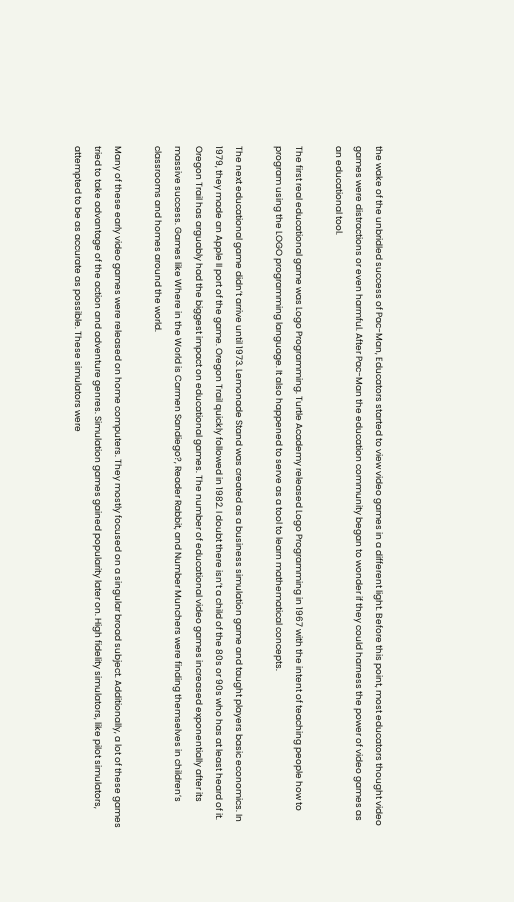the wake of the unbridled success of Pac-Man, Educators started to view video games in a different light. Before this point, most educators thought video games were distractions or even harmful. After Pac-Man the education community began to wonder if they could harness the power of video games as an educational tool.

The first real educational game was Logo Programming. Turtle Academy released Logo Programming in 1967 with the intent of teaching people how to program using the LOGO programming language. It also happened to serve as a tool to learn mathematical concepts.

The next educational game didn’t arrive until 1973. Lemonade Stand was created as a business simulation game and taught players basic economics. In 1979, they made an Apple II port of the game. Oregon Trail quickly followed in 1982. I doubt there isn’t a child of the 80s or 90s who has at least heard of it. Oregon Trail has arguably had the biggest impact on educational games. The number of educational video games increased exponentially after its massive success. Games like Where in the World is Carmen Sandiego?, Reader Rabbit, and Number Munchers were finding themselves in children’s classrooms and homes around the world.

Many of these early video games were released on home computers. They mostly focused on a singular broad subject. Additionally, a lot of these games tried to take advantage of the action and adventure genres. Simulation games gained popularity later on. High fidelity simulators, like pilot simulators, attempted to be as accurate as possible. These simulators were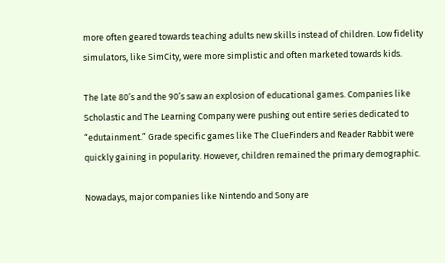more often geared towards teaching adults new skills instead of children. Low fidelity simulators, like SimCity, were more simplistic and often marketed towards kids.

The late 80’s and the 90’s saw an explosion of educational games. Companies like Scholastic and The Learning Company were pushing out entire series dedicated to “edutainment.” Grade specific games like The ClueFinders and Reader Rabbit were quickly gaining in popularity. However, children remained the primary demographic.

Nowadays, major companies like Nintendo and Sony are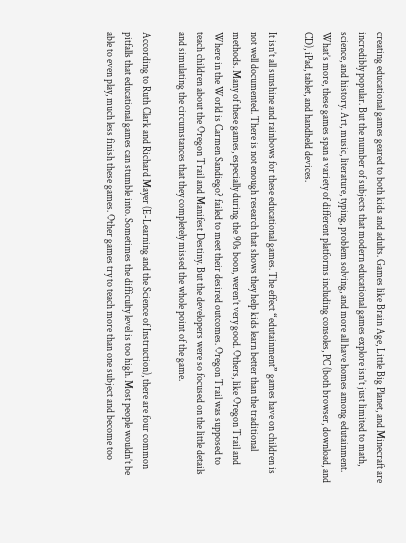creating educational games geared to both kids and adults. Games like Brain Age, Little Big Planet, and Minecraft are incredibly popular. But the number of subjects that modern educational games explore isn’t just limited to math, science, and history. Art, music, literature, typing, problem solving, and more all have homes among edutainment. What’s more, these games span a variety of different platforms including consoles, PC (both browser, download, and CD), iPad, tablet, and handheld devices.

It isn’t all sunshine and rainbows for these educational games. The effect “edutainment” games have on children is not well documented. There is not enough research that shows they help kids learn better than the traditional methods. Many of these games, especially during the 90s boon, weren’t very good. Others, like Oregon Trail and Where in the World is Carmen Sandiego? failed to meet their desired outcomes. Oregon Trail was supposed to teach children about the Oregon Trail and Manifest Destiny. But the developers were so focused on the little details and simulating the circumstances that they completely missed the whole point of the game.

According to Ruth Clark and Richard Mayer (E-Learning and the Science of Instruction), there are four common pitfalls that educational games can stumble into. Sometimes the difficulty level is too high. Most people wouldn’t be able to even play, much less finish these games. Other games try to teach more than one subject and become too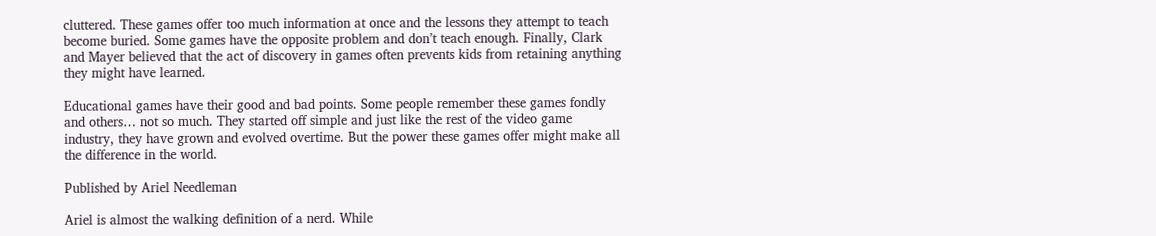cluttered. These games offer too much information at once and the lessons they attempt to teach become buried. Some games have the opposite problem and don’t teach enough. Finally, Clark and Mayer believed that the act of discovery in games often prevents kids from retaining anything they might have learned.

Educational games have their good and bad points. Some people remember these games fondly and others… not so much. They started off simple and just like the rest of the video game industry, they have grown and evolved overtime. But the power these games offer might make all the difference in the world.

Published by Ariel Needleman

Ariel is almost the walking definition of a nerd. While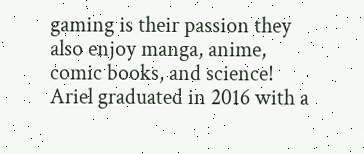gaming is their passion they also enjoy manga, anime, comic books, and science! Ariel graduated in 2016 with a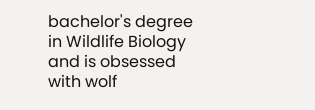bachelor's degree in Wildlife Biology and is obsessed with wolf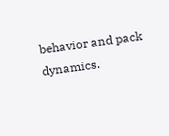behavior and pack dynamics.